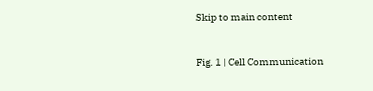Skip to main content


Fig. 1 | Cell Communication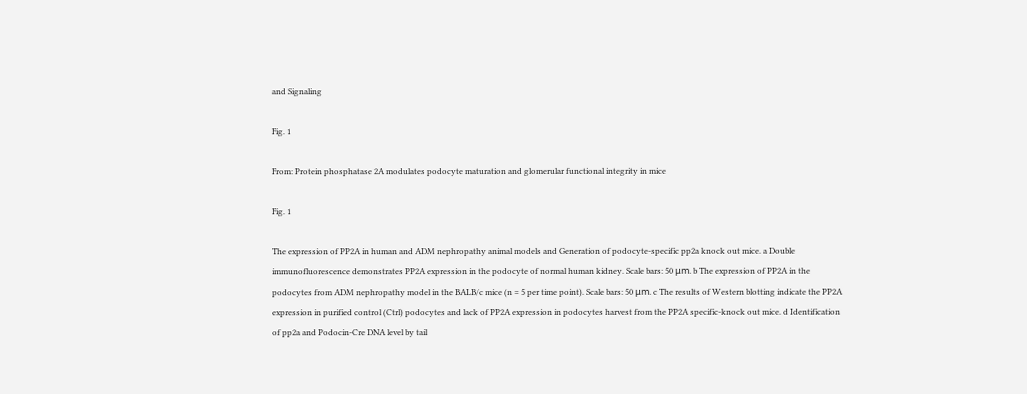and Signaling

Fig. 1

From: Protein phosphatase 2A modulates podocyte maturation and glomerular functional integrity in mice

Fig. 1

The expression of PP2A in human and ADM nephropathy animal models and Generation of podocyte-specific pp2a knock out mice. a Double immunofluorescence demonstrates PP2A expression in the podocyte of normal human kidney. Scale bars: 50 μm. b The expression of PP2A in the podocytes from ADM nephropathy model in the BALB/c mice (n = 5 per time point). Scale bars: 50 μm. c The results of Western blotting indicate the PP2A expression in purified control (Ctrl) podocytes and lack of PP2A expression in podocytes harvest from the PP2A specific-knock out mice. d Identification of pp2a and Podocin-Cre DNA level by tail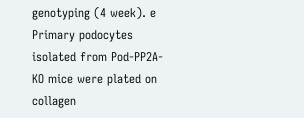genotyping (4 week). e Primary podocytes isolated from Pod-PP2A-KO mice were plated on collagen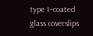type I–coated glass coverslips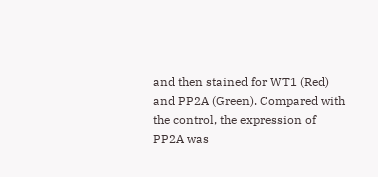and then stained for WT1 (Red) and PP2A (Green). Compared with the control, the expression of PP2A was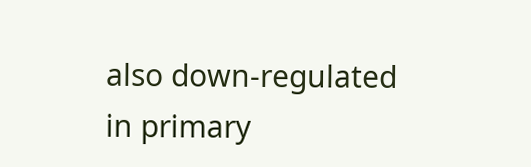also down-regulated in primary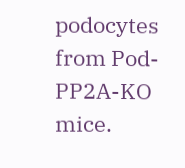podocytes from Pod-PP2A-KO mice.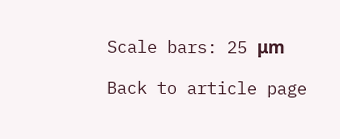Scale bars: 25 μm

Back to article page